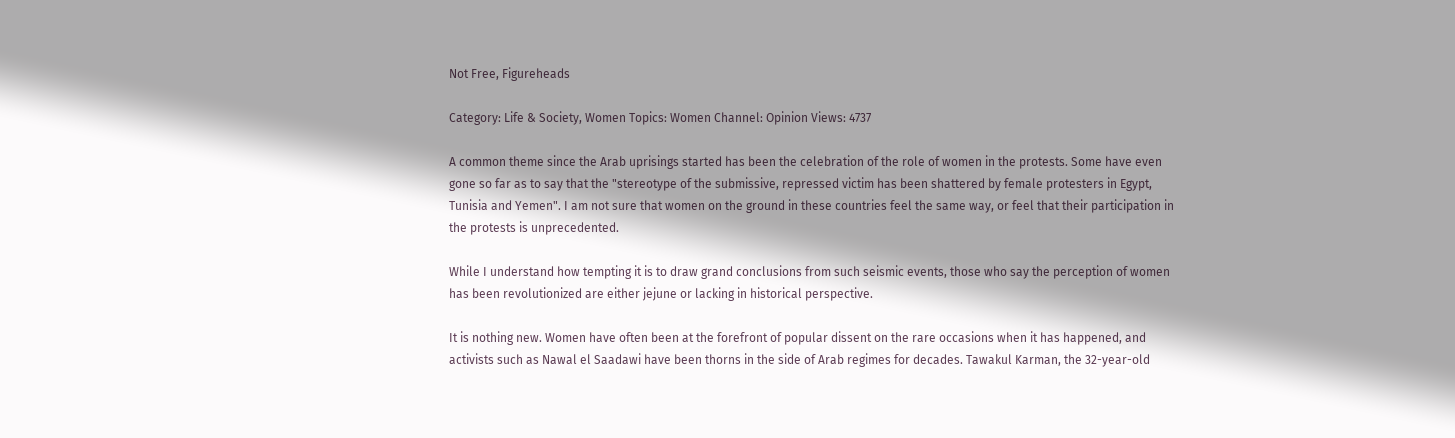Not Free, Figureheads

Category: Life & Society, Women Topics: Women Channel: Opinion Views: 4737

A common theme since the Arab uprisings started has been the celebration of the role of women in the protests. Some have even gone so far as to say that the "stereotype of the submissive, repressed victim has been shattered by female protesters in Egypt, Tunisia and Yemen". I am not sure that women on the ground in these countries feel the same way, or feel that their participation in the protests is unprecedented.

While I understand how tempting it is to draw grand conclusions from such seismic events, those who say the perception of women has been revolutionized are either jejune or lacking in historical perspective.

It is nothing new. Women have often been at the forefront of popular dissent on the rare occasions when it has happened, and activists such as Nawal el Saadawi have been thorns in the side of Arab regimes for decades. Tawakul Karman, the 32-year-old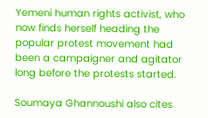Yemeni human rights activist, who now finds herself heading the popular protest movement had been a campaigner and agitator long before the protests started.

Soumaya Ghannoushi also cites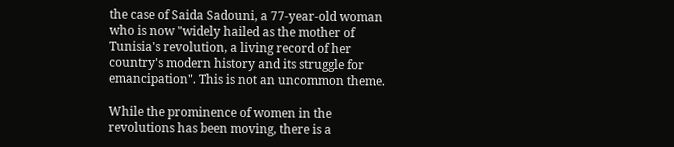the case of Saida Sadouni, a 77-year-old woman who is now "widely hailed as the mother of Tunisia's revolution, a living record of her country's modern history and its struggle for emancipation". This is not an uncommon theme.

While the prominence of women in the revolutions has been moving, there is a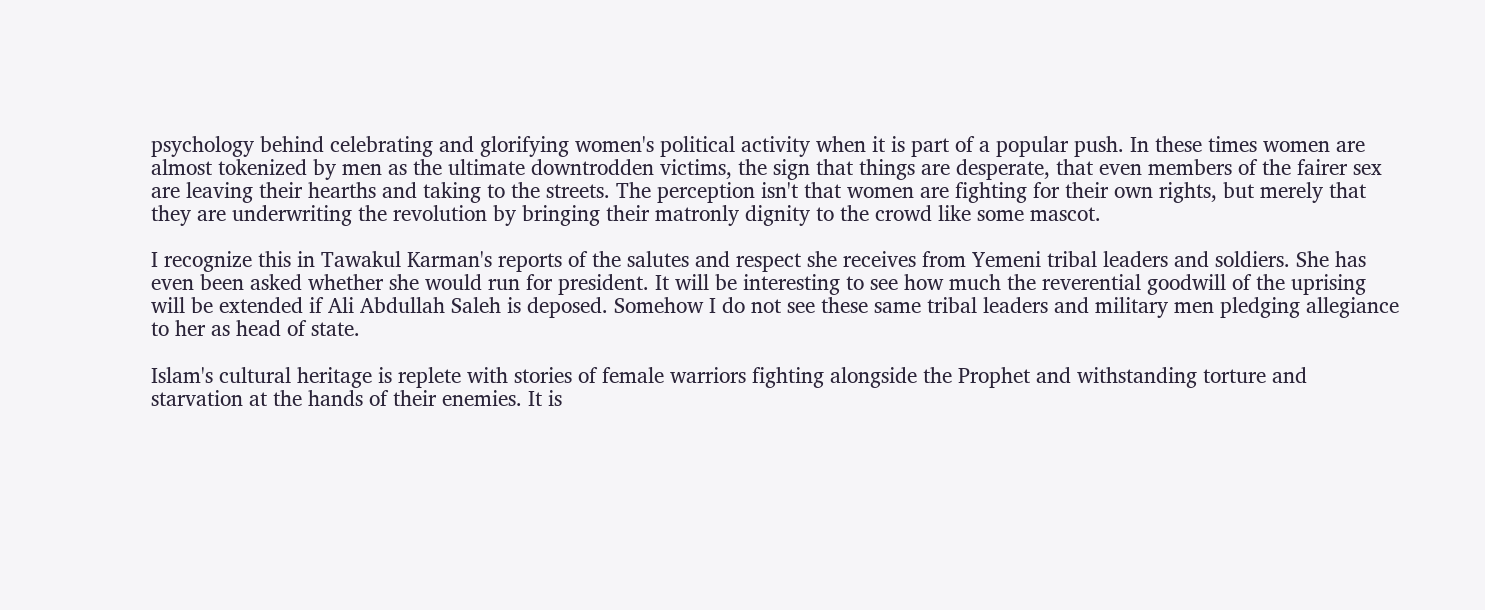psychology behind celebrating and glorifying women's political activity when it is part of a popular push. In these times women are almost tokenized by men as the ultimate downtrodden victims, the sign that things are desperate, that even members of the fairer sex are leaving their hearths and taking to the streets. The perception isn't that women are fighting for their own rights, but merely that they are underwriting the revolution by bringing their matronly dignity to the crowd like some mascot.

I recognize this in Tawakul Karman's reports of the salutes and respect she receives from Yemeni tribal leaders and soldiers. She has even been asked whether she would run for president. It will be interesting to see how much the reverential goodwill of the uprising will be extended if Ali Abdullah Saleh is deposed. Somehow I do not see these same tribal leaders and military men pledging allegiance to her as head of state.

Islam's cultural heritage is replete with stories of female warriors fighting alongside the Prophet and withstanding torture and starvation at the hands of their enemies. It is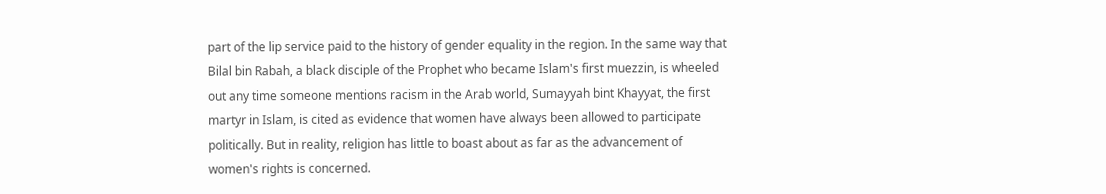part of the lip service paid to the history of gender equality in the region. In the same way that Bilal bin Rabah, a black disciple of the Prophet who became Islam's first muezzin, is wheeled out any time someone mentions racism in the Arab world, Sumayyah bint Khayyat, the first martyr in Islam, is cited as evidence that women have always been allowed to participate politically. But in reality, religion has little to boast about as far as the advancement of women's rights is concerned.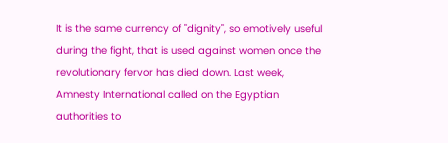It is the same currency of "dignity", so emotively useful during the fight, that is used against women once the revolutionary fervor has died down. Last week, Amnesty International called on the Egyptian authorities to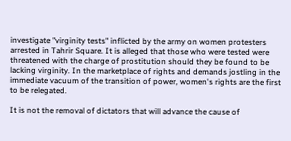investigate "virginity tests" inflicted by the army on women protesters arrested in Tahrir Square. It is alleged that those who were tested were threatened with the charge of prostitution should they be found to be lacking virginity. In the marketplace of rights and demands jostling in the immediate vacuum of the transition of power, women's rights are the first to be relegated.

It is not the removal of dictators that will advance the cause of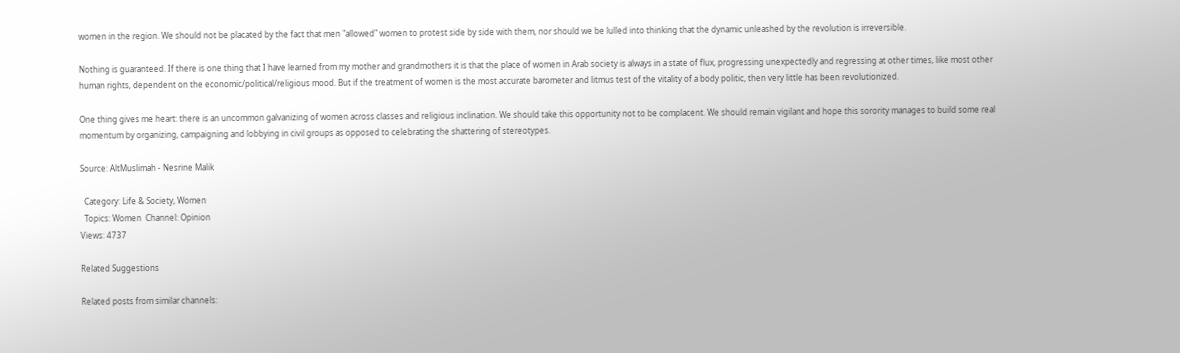women in the region. We should not be placated by the fact that men "allowed" women to protest side by side with them, nor should we be lulled into thinking that the dynamic unleashed by the revolution is irreversible.

Nothing is guaranteed. If there is one thing that I have learned from my mother and grandmothers it is that the place of women in Arab society is always in a state of flux, progressing unexpectedly and regressing at other times, like most other human rights, dependent on the economic/political/religious mood. But if the treatment of women is the most accurate barometer and litmus test of the vitality of a body politic, then very little has been revolutionized.

One thing gives me heart: there is an uncommon galvanizing of women across classes and religious inclination. We should take this opportunity not to be complacent. We should remain vigilant and hope this sorority manages to build some real momentum by organizing, campaigning and lobbying in civil groups as opposed to celebrating the shattering of stereotypes.

Source: AltMuslimah - Nesrine Malik

  Category: Life & Society, Women
  Topics: Women  Channel: Opinion
Views: 4737

Related Suggestions

Related posts from similar channels: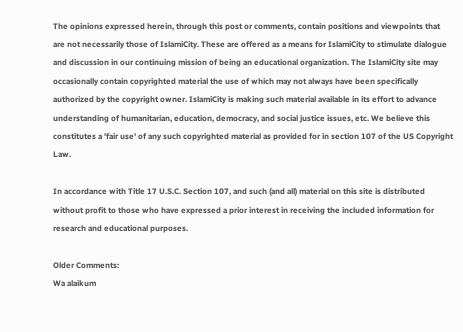The opinions expressed herein, through this post or comments, contain positions and viewpoints that are not necessarily those of IslamiCity. These are offered as a means for IslamiCity to stimulate dialogue and discussion in our continuing mission of being an educational organization. The IslamiCity site may occasionally contain copyrighted material the use of which may not always have been specifically authorized by the copyright owner. IslamiCity is making such material available in its effort to advance understanding of humanitarian, education, democracy, and social justice issues, etc. We believe this constitutes a 'fair use' of any such copyrighted material as provided for in section 107 of the US Copyright Law.

In accordance with Title 17 U.S.C. Section 107, and such (and all) material on this site is distributed without profit to those who have expressed a prior interest in receiving the included information for research and educational purposes.

Older Comments:
Wa alaikum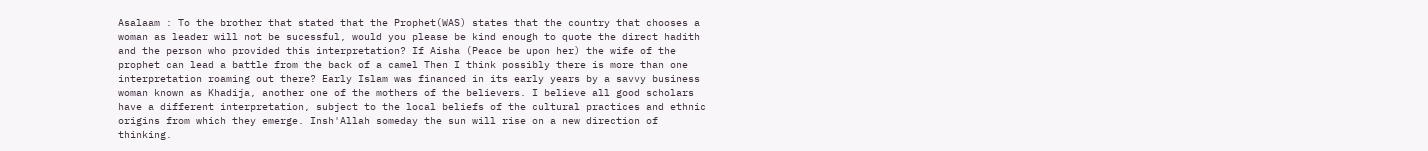Asalaam : To the brother that stated that the Prophet(WAS) states that the country that chooses a woman as leader will not be sucessful, would you please be kind enough to quote the direct hadith and the person who provided this interpretation? If Aisha (Peace be upon her) the wife of the prophet can lead a battle from the back of a camel Then I think possibly there is more than one interpretation roaming out there? Early Islam was financed in its early years by a savvy business woman known as Khadija, another one of the mothers of the believers. I believe all good scholars have a different interpretation, subject to the local beliefs of the cultural practices and ethnic origins from which they emerge. Insh'Allah someday the sun will rise on a new direction of thinking.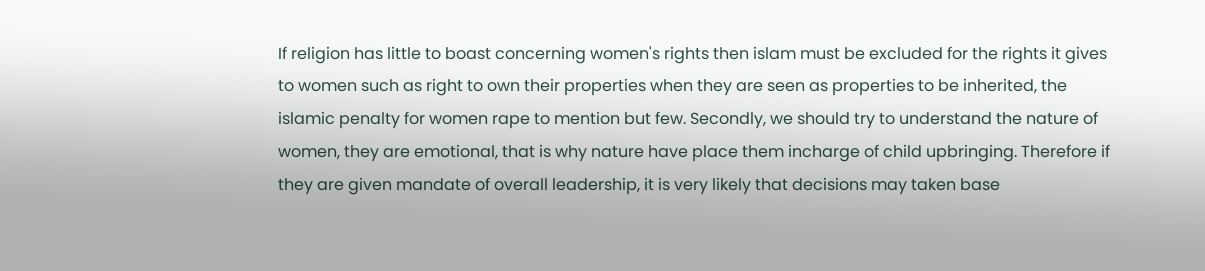If religion has little to boast concerning women's rights then islam must be excluded for the rights it gives to women such as right to own their properties when they are seen as properties to be inherited, the islamic penalty for women rape to mention but few. Secondly, we should try to understand the nature of women, they are emotional, that is why nature have place them incharge of child upbringing. Therefore if they are given mandate of overall leadership, it is very likely that decisions may taken base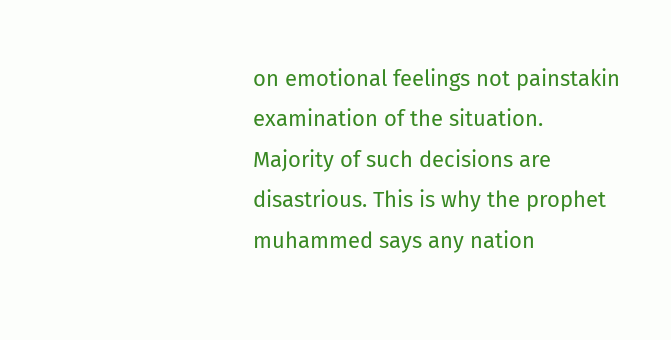on emotional feelings not painstakin examination of the situation. Majority of such decisions are disastrious. This is why the prophet muhammed says any nation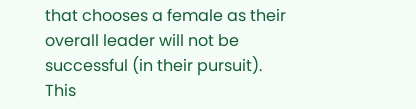that chooses a female as their overall leader will not be successful (in their pursuit). This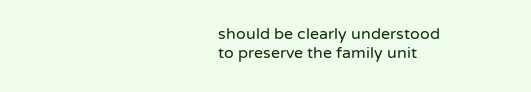should be clearly understood to preserve the family unit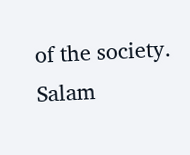of the society. Salam